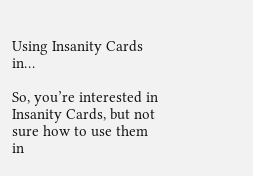Using Insanity Cards in…

So, you’re interested in Insanity Cards, but not sure how to use them in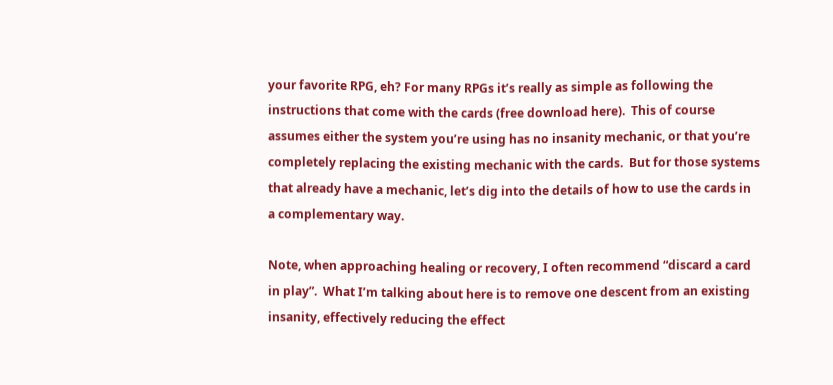your favorite RPG, eh? For many RPGs it’s really as simple as following the instructions that come with the cards (free download here).  This of course assumes either the system you’re using has no insanity mechanic, or that you’re completely replacing the existing mechanic with the cards.  But for those systems that already have a mechanic, let’s dig into the details of how to use the cards in a complementary way.

Note, when approaching healing or recovery, I often recommend “discard a card in play”.  What I’m talking about here is to remove one descent from an existing insanity, effectively reducing the effect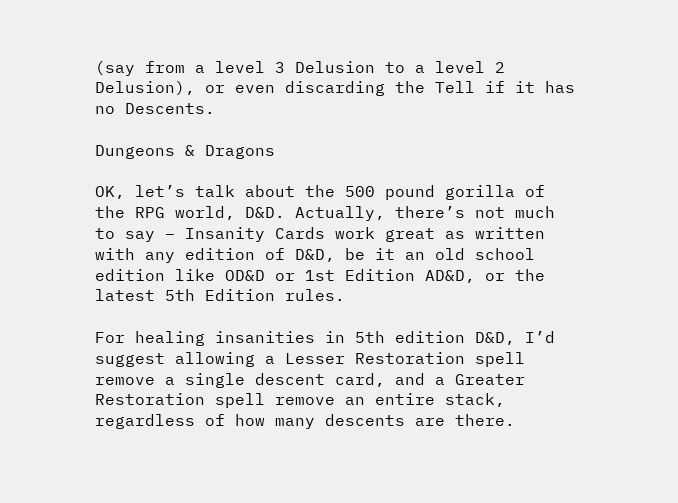(say from a level 3 Delusion to a level 2 Delusion), or even discarding the Tell if it has no Descents.

Dungeons & Dragons

OK, let’s talk about the 500 pound gorilla of the RPG world, D&D. Actually, there’s not much to say – Insanity Cards work great as written with any edition of D&D, be it an old school edition like OD&D or 1st Edition AD&D, or the latest 5th Edition rules.

For healing insanities in 5th edition D&D, I’d suggest allowing a Lesser Restoration spell remove a single descent card, and a Greater Restoration spell remove an entire stack, regardless of how many descents are there.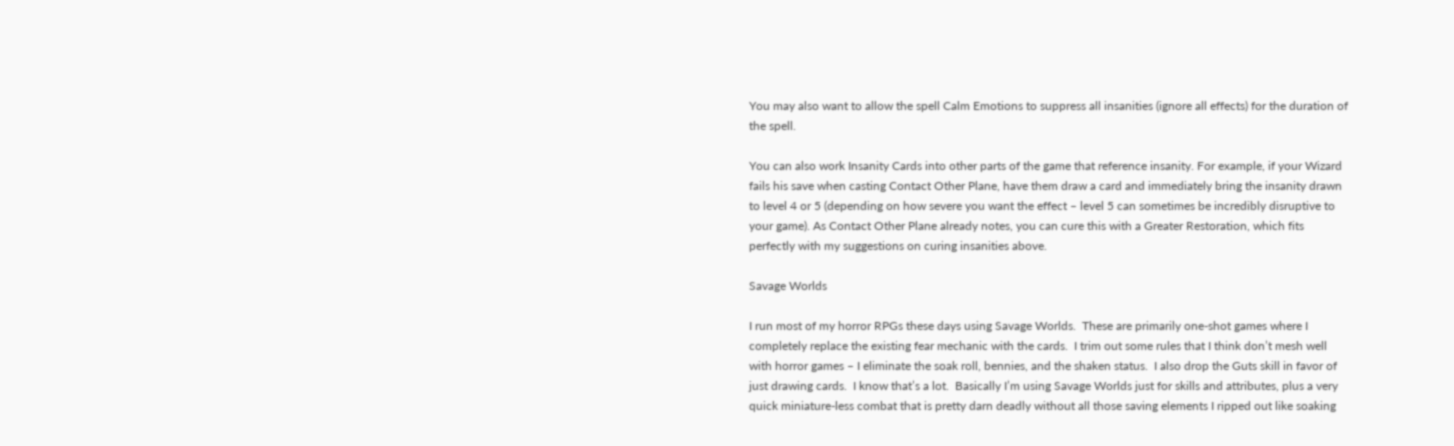You may also want to allow the spell Calm Emotions to suppress all insanities (ignore all effects) for the duration of the spell.

You can also work Insanity Cards into other parts of the game that reference insanity. For example, if your Wizard fails his save when casting Contact Other Plane, have them draw a card and immediately bring the insanity drawn to level 4 or 5 (depending on how severe you want the effect – level 5 can sometimes be incredibly disruptive to your game). As Contact Other Plane already notes, you can cure this with a Greater Restoration, which fits perfectly with my suggestions on curing insanities above.

Savage Worlds

I run most of my horror RPGs these days using Savage Worlds.  These are primarily one-shot games where I completely replace the existing fear mechanic with the cards.  I trim out some rules that I think don’t mesh well with horror games – I eliminate the soak roll, bennies, and the shaken status.  I also drop the Guts skill in favor of just drawing cards.  I know that’s a lot.  Basically I’m using Savage Worlds just for skills and attributes, plus a very quick miniature-less combat that is pretty darn deadly without all those saving elements I ripped out like soaking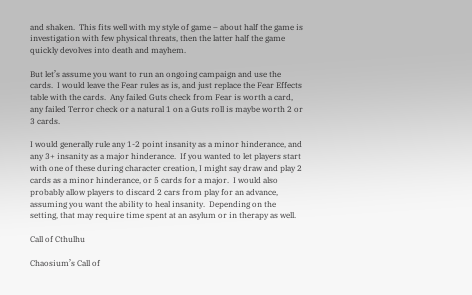and shaken.  This fits well with my style of game – about half the game is investigation with few physical threats, then the latter half the game quickly devolves into death and mayhem.

But let’s assume you want to run an ongoing campaign and use the cards.  I would leave the Fear rules as is, and just replace the Fear Effects table with the cards.  Any failed Guts check from Fear is worth a card, any failed Terror check or a natural 1 on a Guts roll is maybe worth 2 or 3 cards.

I would generally rule any 1-2 point insanity as a minor hinderance, and any 3+ insanity as a major hinderance.  If you wanted to let players start with one of these during character creation, I might say draw and play 2 cards as a minor hinderance, or 5 cards for a major.  I would also probably allow players to discard 2 cars from play for an advance, assuming you want the ability to heal insanity.  Depending on the setting, that may require time spent at an asylum or in therapy as well.

Call of Cthulhu

Chaosium’s Call of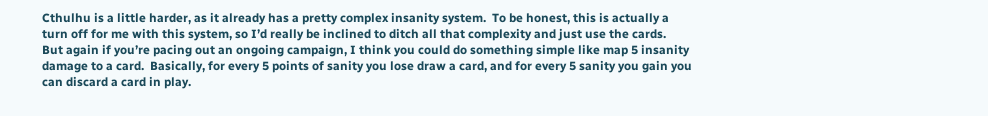Cthulhu is a little harder, as it already has a pretty complex insanity system.  To be honest, this is actually a turn off for me with this system, so I’d really be inclined to ditch all that complexity and just use the cards.  But again if you’re pacing out an ongoing campaign, I think you could do something simple like map 5 insanity damage to a card.  Basically, for every 5 points of sanity you lose draw a card, and for every 5 sanity you gain you can discard a card in play.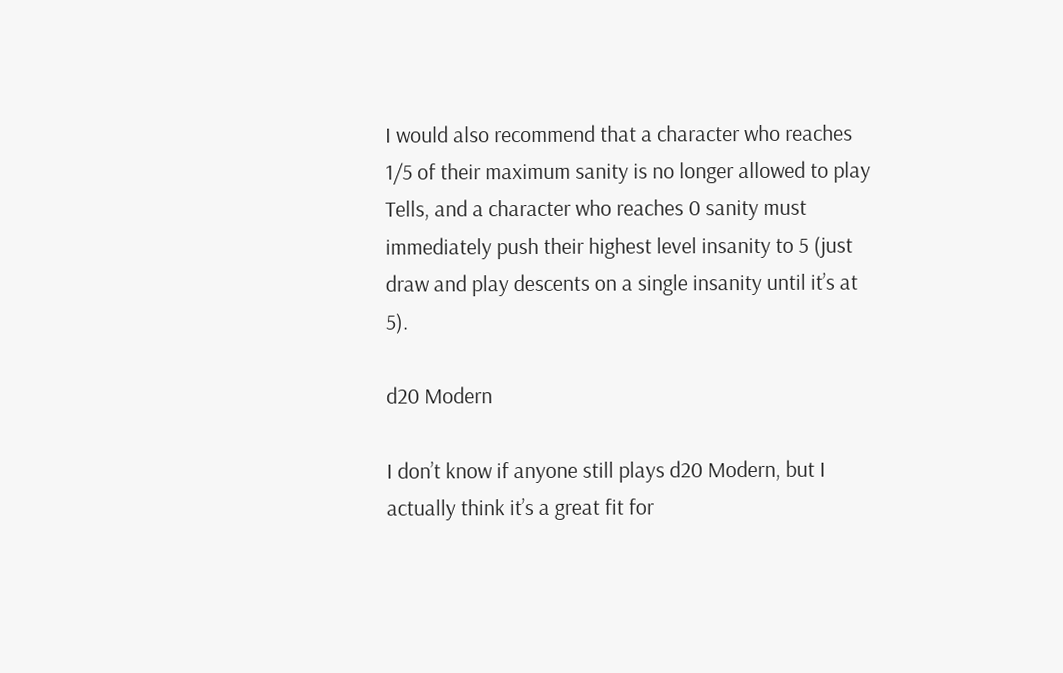I would also recommend that a character who reaches 1/5 of their maximum sanity is no longer allowed to play Tells, and a character who reaches 0 sanity must immediately push their highest level insanity to 5 (just draw and play descents on a single insanity until it’s at 5).

d20 Modern

I don’t know if anyone still plays d20 Modern, but I actually think it’s a great fit for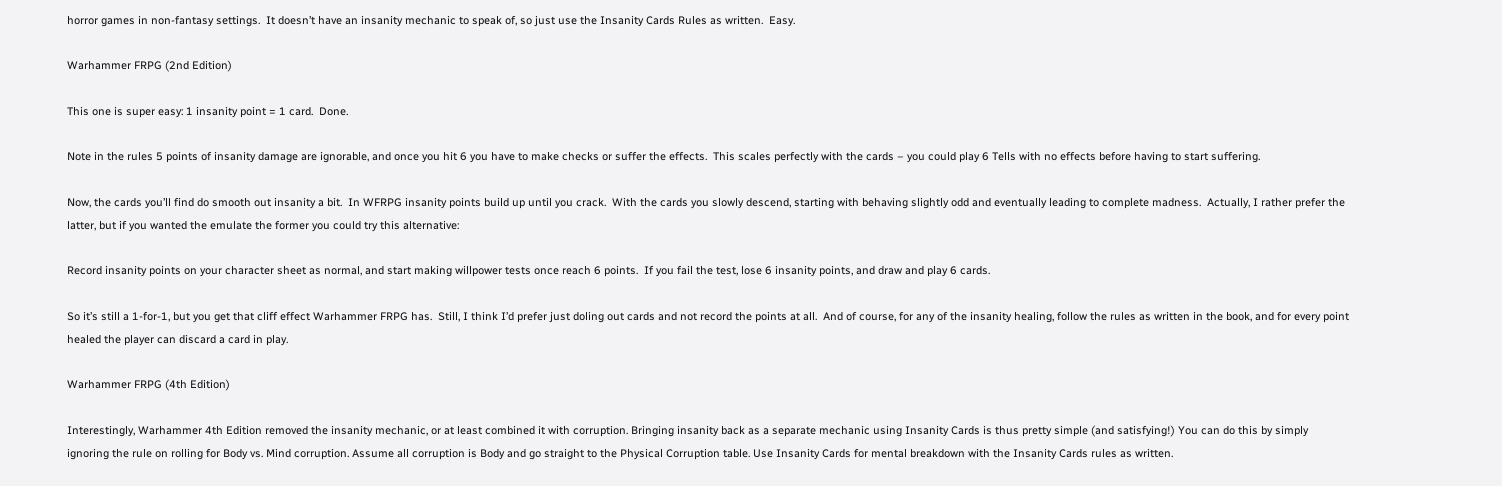horror games in non-fantasy settings.  It doesn’t have an insanity mechanic to speak of, so just use the Insanity Cards Rules as written.  Easy.

Warhammer FRPG (2nd Edition)

This one is super easy: 1 insanity point = 1 card.  Done.

Note in the rules 5 points of insanity damage are ignorable, and once you hit 6 you have to make checks or suffer the effects.  This scales perfectly with the cards – you could play 6 Tells with no effects before having to start suffering.

Now, the cards you’ll find do smooth out insanity a bit.  In WFRPG insanity points build up until you crack.  With the cards you slowly descend, starting with behaving slightly odd and eventually leading to complete madness.  Actually, I rather prefer the latter, but if you wanted the emulate the former you could try this alternative:

Record insanity points on your character sheet as normal, and start making willpower tests once reach 6 points.  If you fail the test, lose 6 insanity points, and draw and play 6 cards.

So it’s still a 1-for-1, but you get that cliff effect Warhammer FRPG has.  Still, I think I’d prefer just doling out cards and not record the points at all.  And of course, for any of the insanity healing, follow the rules as written in the book, and for every point healed the player can discard a card in play.

Warhammer FRPG (4th Edition)

Interestingly, Warhammer 4th Edition removed the insanity mechanic, or at least combined it with corruption. Bringing insanity back as a separate mechanic using Insanity Cards is thus pretty simple (and satisfying!) You can do this by simply ignoring the rule on rolling for Body vs. Mind corruption. Assume all corruption is Body and go straight to the Physical Corruption table. Use Insanity Cards for mental breakdown with the Insanity Cards rules as written.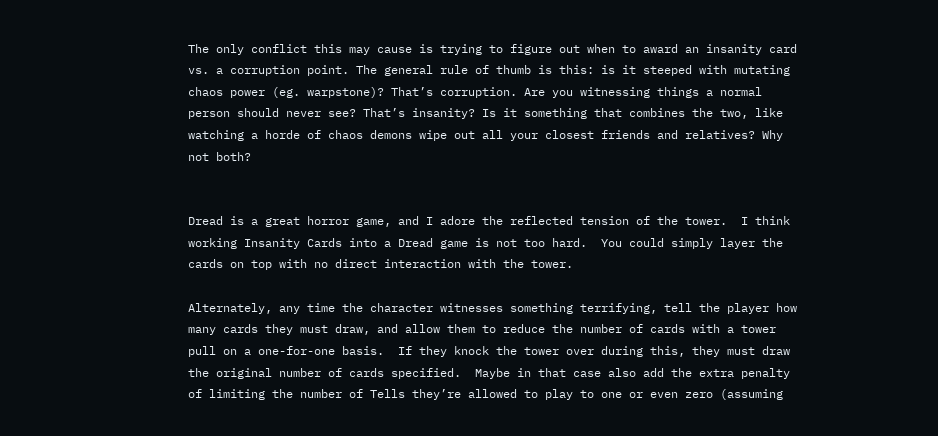The only conflict this may cause is trying to figure out when to award an insanity card vs. a corruption point. The general rule of thumb is this: is it steeped with mutating chaos power (eg. warpstone)? That’s corruption. Are you witnessing things a normal person should never see? That’s insanity? Is it something that combines the two, like watching a horde of chaos demons wipe out all your closest friends and relatives? Why not both?


Dread is a great horror game, and I adore the reflected tension of the tower.  I think working Insanity Cards into a Dread game is not too hard.  You could simply layer the cards on top with no direct interaction with the tower.

Alternately, any time the character witnesses something terrifying, tell the player how many cards they must draw, and allow them to reduce the number of cards with a tower pull on a one-for-one basis.  If they knock the tower over during this, they must draw the original number of cards specified.  Maybe in that case also add the extra penalty of limiting the number of Tells they’re allowed to play to one or even zero (assuming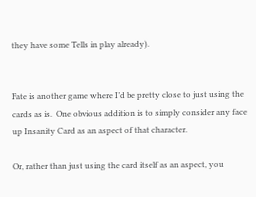they have some Tells in play already).


Fate is another game where I’d be pretty close to just using the cards as is.  One obvious addition is to simply consider any face up Insanity Card as an aspect of that character.

Or, rather than just using the card itself as an aspect, you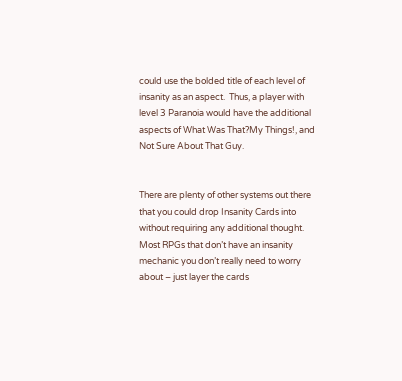could use the bolded title of each level of insanity as an aspect.  Thus, a player with level 3 Paranoia would have the additional aspects of What Was That?My Things!, and Not Sure About That Guy.


There are plenty of other systems out there that you could drop Insanity Cards into without requiring any additional thought.  Most RPGs that don’t have an insanity mechanic you don’t really need to worry about – just layer the cards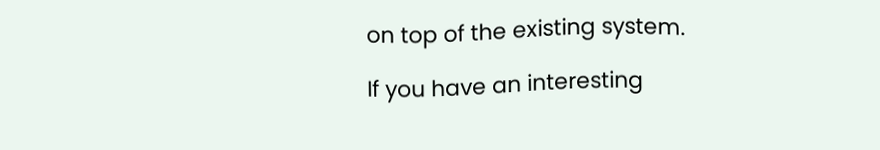on top of the existing system.

If you have an interesting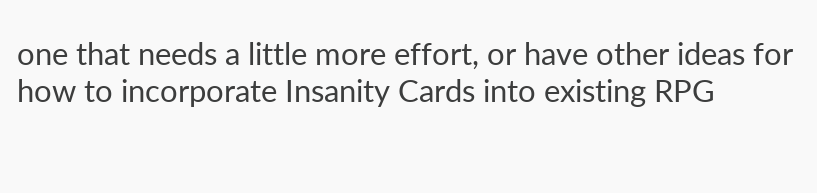one that needs a little more effort, or have other ideas for how to incorporate Insanity Cards into existing RPG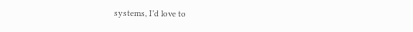systems, I’d love to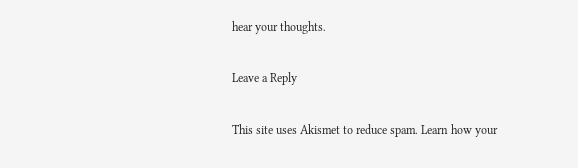hear your thoughts.

Leave a Reply

This site uses Akismet to reduce spam. Learn how your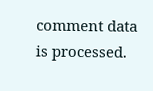comment data is processed.